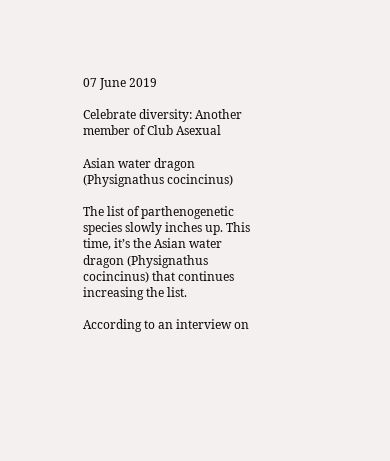07 June 2019

Celebrate diversity: Another member of Club Asexual

Asian water dragon (Physignathus cocincinus)

The list of parthenogenetic species slowly inches up. This time, it’s the Asian water dragon (Physignathus cocincinus) that continues increasing the list.

According to an interview on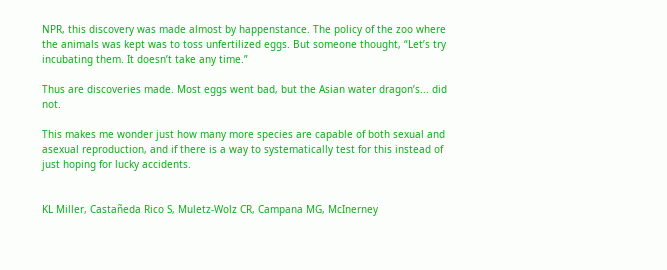NPR, this discovery was made almost by happenstance. The policy of the zoo where the animals was kept was to toss unfertilized eggs. But someone thought, “Let’s try incubating them. It doesn’t take any time.”

Thus are discoveries made. Most eggs went bad, but the Asian water dragon’s... did not.

This makes me wonder just how many more species are capable of both sexual and asexual reproduction, and if there is a way to systematically test for this instead of just hoping for lucky accidents.


KL Miller, Castañeda Rico S, Muletz-Wolz CR, Campana MG, McInerney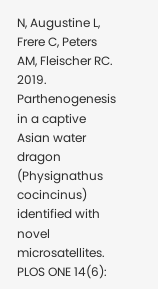N, Augustine L, Frere C, Peters AM, Fleischer RC. 2019. Parthenogenesis in a captive Asian water dragon (Physignathus cocincinus) identified with novel microsatellites. PLOS ONE 14(6):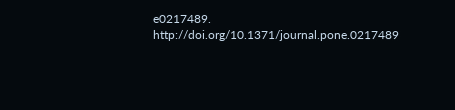e0217489. http://doi.org/10.1371/journal.pone.0217489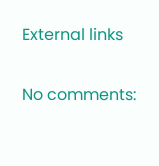External links

No comments: